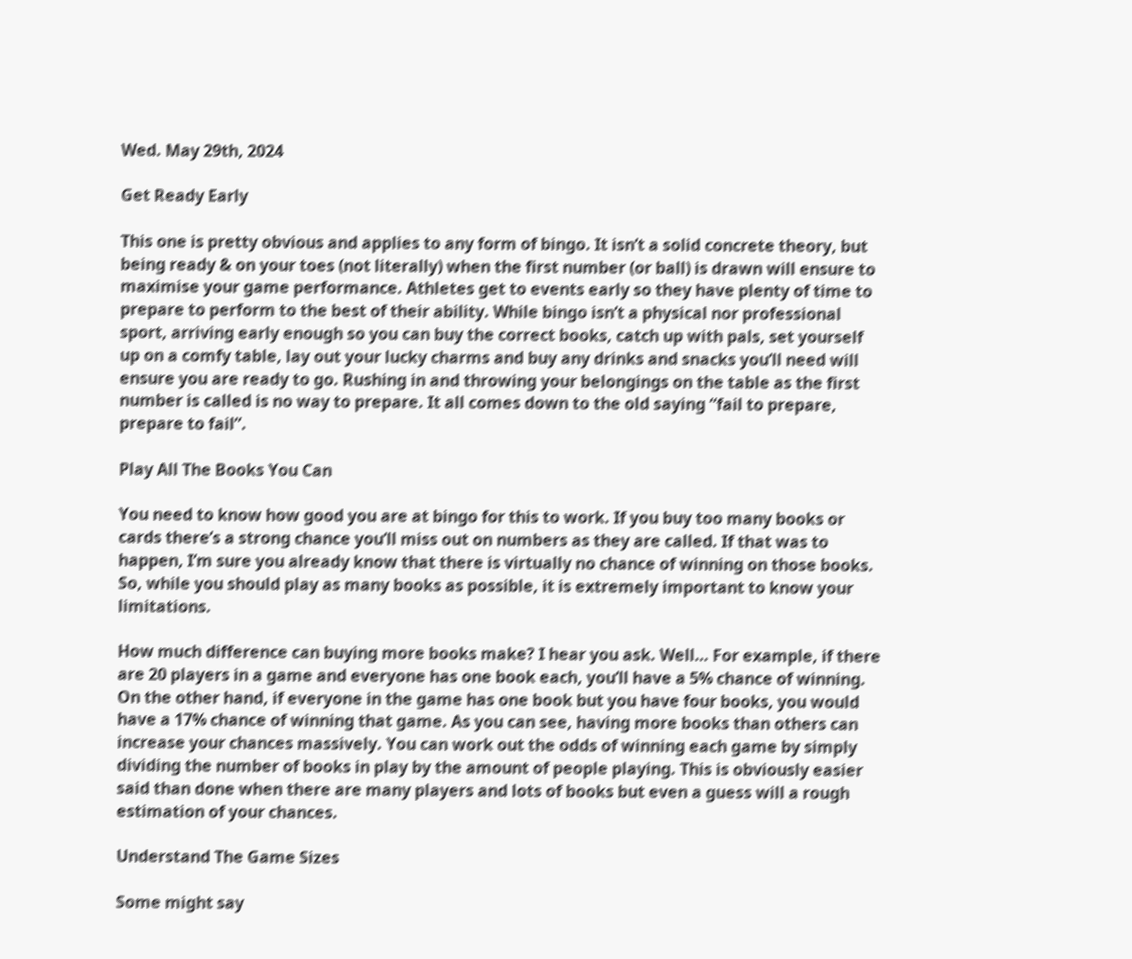Wed. May 29th, 2024

Get Ready Early

This one is pretty obvious and applies to any form of bingo. It isn’t a solid concrete theory, but being ready & on your toes (not literally) when the first number (or ball) is drawn will ensure to maximise your game performance. Athletes get to events early so they have plenty of time to prepare to perform to the best of their ability. While bingo isn’t a physical nor professional sport, arriving early enough so you can buy the correct books, catch up with pals, set yourself up on a comfy table, lay out your lucky charms and buy any drinks and snacks you’ll need will ensure you are ready to go. Rushing in and throwing your belongings on the table as the first number is called is no way to prepare. It all comes down to the old saying “fail to prepare, prepare to fail”.

Play All The Books You Can

You need to know how good you are at bingo for this to work. If you buy too many books or cards there’s a strong chance you’ll miss out on numbers as they are called. If that was to happen, I’m sure you already know that there is virtually no chance of winning on those books. So, while you should play as many books as possible, it is extremely important to know your limitations.

How much difference can buying more books make? I hear you ask. Well… For example, if there are 20 players in a game and everyone has one book each, you’ll have a 5% chance of winning. On the other hand, if everyone in the game has one book but you have four books, you would have a 17% chance of winning that game. As you can see, having more books than others can increase your chances massively. You can work out the odds of winning each game by simply dividing the number of books in play by the amount of people playing. This is obviously easier said than done when there are many players and lots of books but even a guess will a rough estimation of your chances.

Understand The Game Sizes

Some might say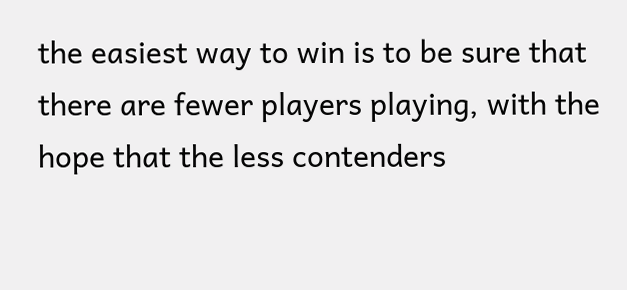the easiest way to win is to be sure that there are fewer players playing, with the hope that the less contenders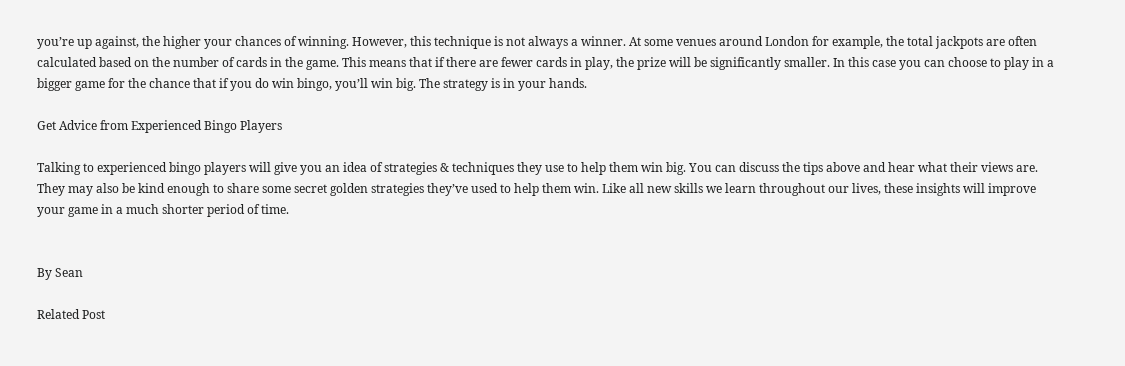you’re up against, the higher your chances of winning. However, this technique is not always a winner. At some venues around London for example, the total jackpots are often calculated based on the number of cards in the game. This means that if there are fewer cards in play, the prize will be significantly smaller. In this case you can choose to play in a bigger game for the chance that if you do win bingo, you’ll win big. The strategy is in your hands.

Get Advice from Experienced Bingo Players

Talking to experienced bingo players will give you an idea of strategies & techniques they use to help them win big. You can discuss the tips above and hear what their views are. They may also be kind enough to share some secret golden strategies they’ve used to help them win. Like all new skills we learn throughout our lives, these insights will improve your game in a much shorter period of time.


By Sean

Related Post